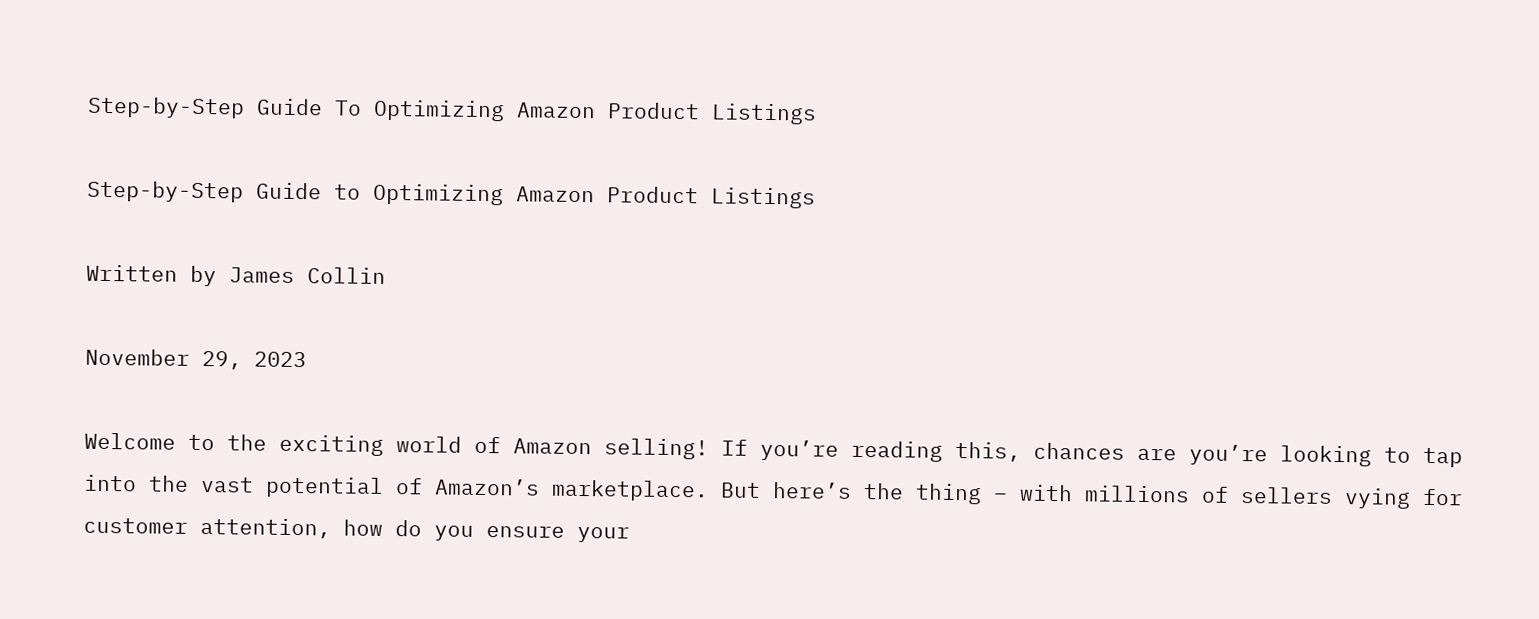Step-by-Step Guide To Optimizing Amazon Product Listings

Step-by-Step Guide to Optimizing Amazon Product Listings

Written by James Collin

November 29, 2023

Welcome to the exciting world of Amazon selling! If you’re reading this, chances are you’re looking to tap into the vast potential of Amazon’s marketplace. But here’s the thing – with millions of sellers vying for customer attention, how do you ensure your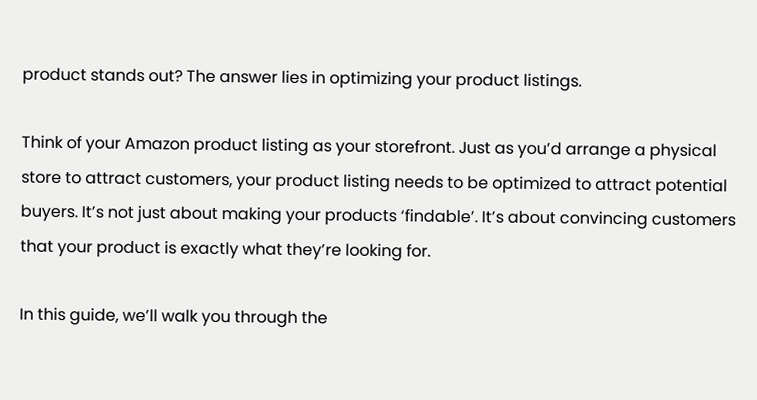product stands out? The answer lies in optimizing your product listings.

Think of your Amazon product listing as your storefront. Just as you’d arrange a physical store to attract customers, your product listing needs to be optimized to attract potential buyers. It’s not just about making your products ‘findable’. It’s about convincing customers that your product is exactly what they’re looking for.

In this guide, we’ll walk you through the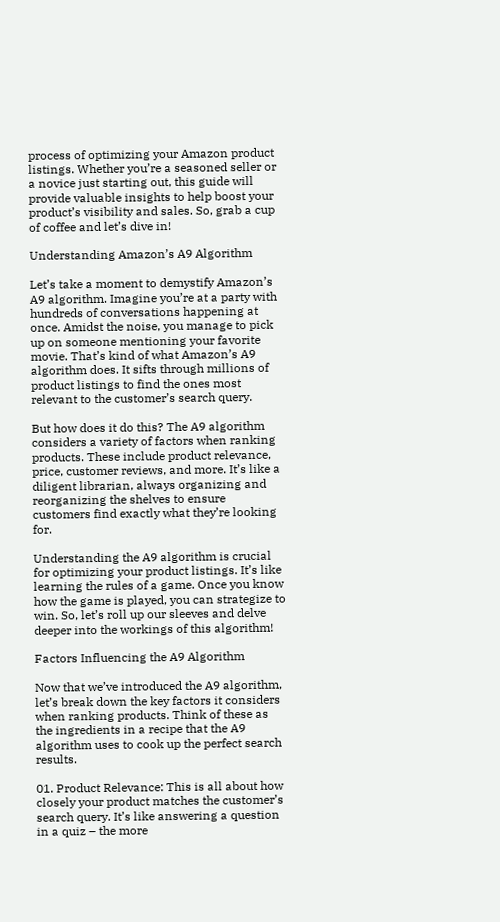process of optimizing your Amazon product listings. Whether you’re a seasoned seller or a novice just starting out, this guide will provide valuable insights to help boost your product’s visibility and sales. So, grab a cup of coffee and let’s dive in!

Understanding Amazon’s A9 Algorithm

Let’s take a moment to demystify Amazon’s A9 algorithm. Imagine you’re at a party with hundreds of conversations happening at once. Amidst the noise, you manage to pick up on someone mentioning your favorite movie. That’s kind of what Amazon’s A9 algorithm does. It sifts through millions of product listings to find the ones most relevant to the customer’s search query.

But how does it do this? The A9 algorithm considers a variety of factors when ranking products. These include product relevance, price, customer reviews, and more. It’s like a diligent librarian, always organizing and reorganizing the shelves to ensure customers find exactly what they’re looking for.

Understanding the A9 algorithm is crucial for optimizing your product listings. It’s like learning the rules of a game. Once you know how the game is played, you can strategize to win. So, let’s roll up our sleeves and delve deeper into the workings of this algorithm!

Factors Influencing the A9 Algorithm

Now that we’ve introduced the A9 algorithm, let’s break down the key factors it considers when ranking products. Think of these as the ingredients in a recipe that the A9 algorithm uses to cook up the perfect search results.

01. Product Relevance: This is all about how closely your product matches the customer’s search query. It’s like answering a question in a quiz – the more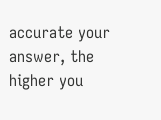accurate your answer, the higher you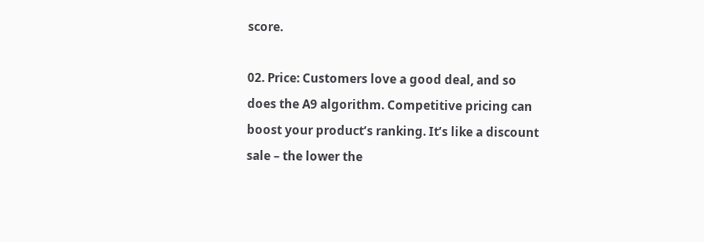score.

02. Price: Customers love a good deal, and so does the A9 algorithm. Competitive pricing can boost your product’s ranking. It’s like a discount sale – the lower the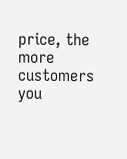price, the more customers you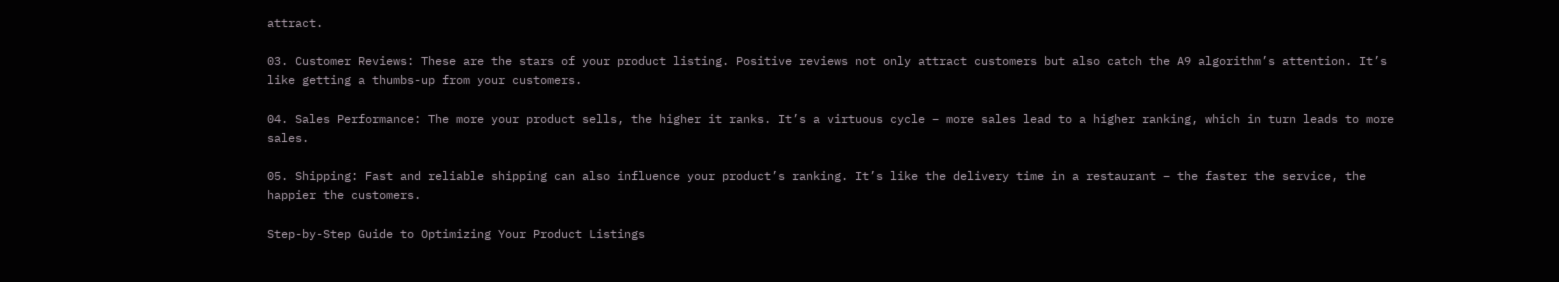attract.

03. Customer Reviews: These are the stars of your product listing. Positive reviews not only attract customers but also catch the A9 algorithm’s attention. It’s like getting a thumbs-up from your customers.

04. Sales Performance: The more your product sells, the higher it ranks. It’s a virtuous cycle – more sales lead to a higher ranking, which in turn leads to more sales.

05. Shipping: Fast and reliable shipping can also influence your product’s ranking. It’s like the delivery time in a restaurant – the faster the service, the happier the customers.

Step-by-Step Guide to Optimizing Your Product Listings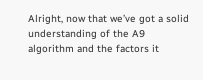Alright, now that we’ve got a solid understanding of the A9 algorithm and the factors it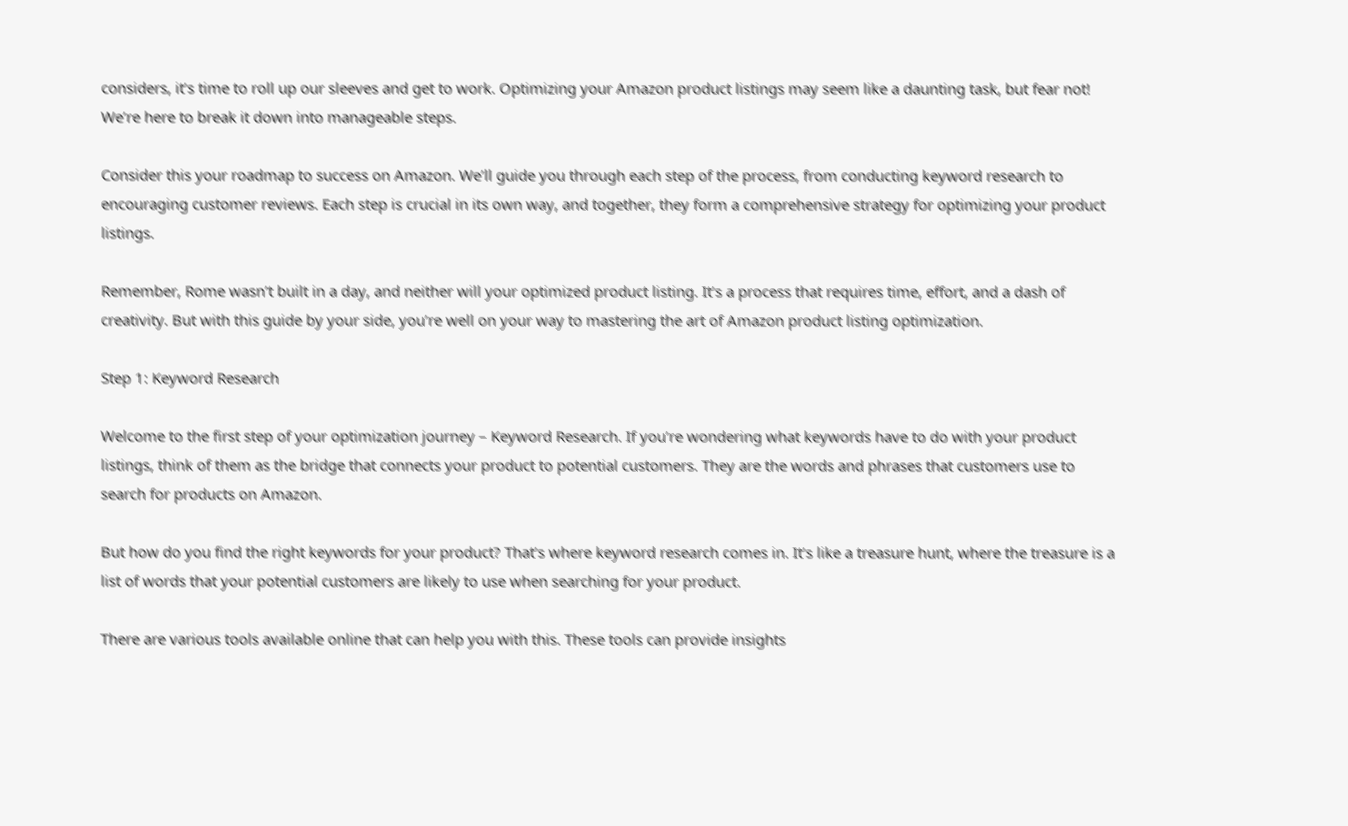considers, it’s time to roll up our sleeves and get to work. Optimizing your Amazon product listings may seem like a daunting task, but fear not! We’re here to break it down into manageable steps.

Consider this your roadmap to success on Amazon. We’ll guide you through each step of the process, from conducting keyword research to encouraging customer reviews. Each step is crucial in its own way, and together, they form a comprehensive strategy for optimizing your product listings.

Remember, Rome wasn’t built in a day, and neither will your optimized product listing. It’s a process that requires time, effort, and a dash of creativity. But with this guide by your side, you’re well on your way to mastering the art of Amazon product listing optimization.

Step 1: Keyword Research

Welcome to the first step of your optimization journey – Keyword Research. If you’re wondering what keywords have to do with your product listings, think of them as the bridge that connects your product to potential customers. They are the words and phrases that customers use to search for products on Amazon.

But how do you find the right keywords for your product? That’s where keyword research comes in. It’s like a treasure hunt, where the treasure is a list of words that your potential customers are likely to use when searching for your product.

There are various tools available online that can help you with this. These tools can provide insights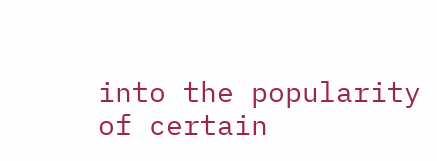into the popularity of certain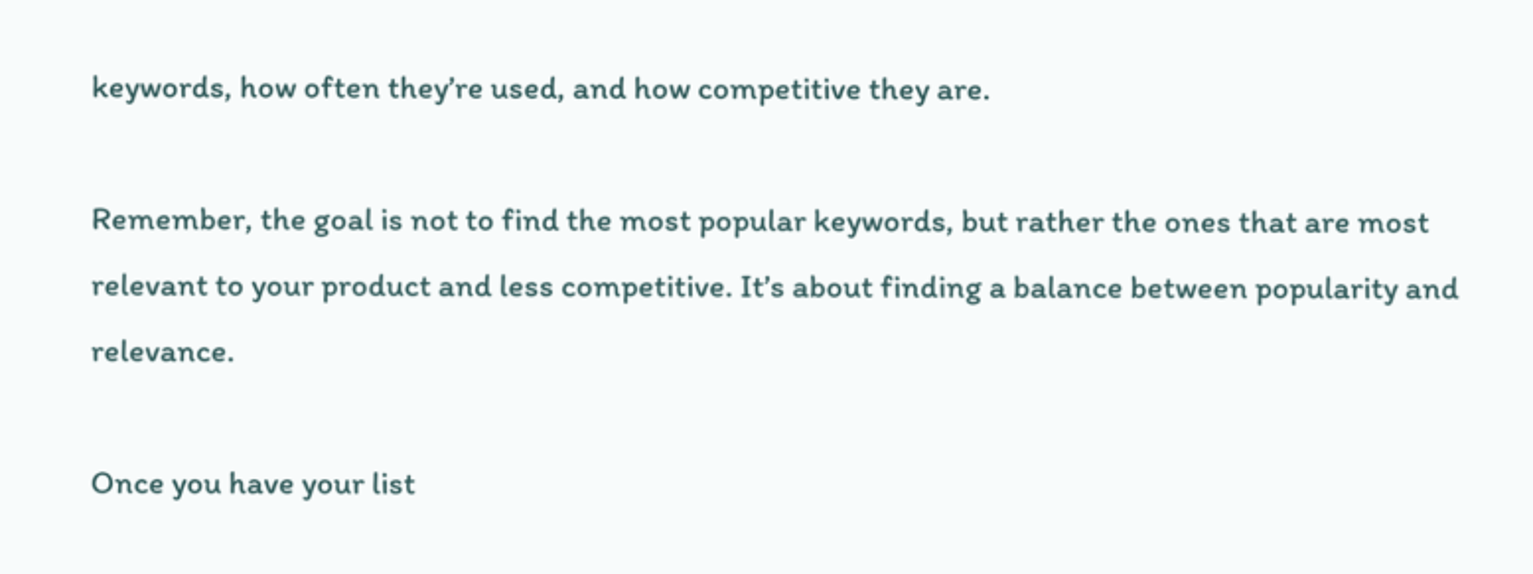keywords, how often they’re used, and how competitive they are.

Remember, the goal is not to find the most popular keywords, but rather the ones that are most relevant to your product and less competitive. It’s about finding a balance between popularity and relevance.

Once you have your list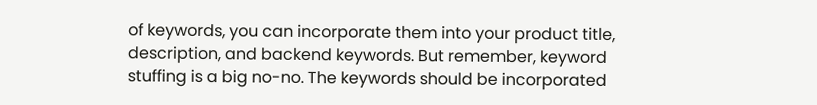of keywords, you can incorporate them into your product title, description, and backend keywords. But remember, keyword stuffing is a big no-no. The keywords should be incorporated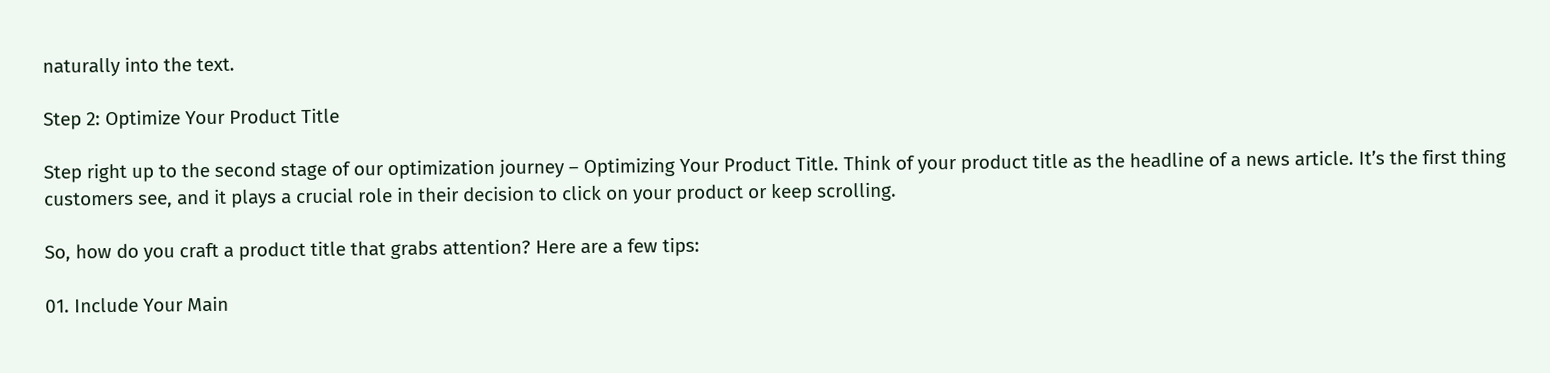naturally into the text.

Step 2: Optimize Your Product Title

Step right up to the second stage of our optimization journey – Optimizing Your Product Title. Think of your product title as the headline of a news article. It’s the first thing customers see, and it plays a crucial role in their decision to click on your product or keep scrolling.

So, how do you craft a product title that grabs attention? Here are a few tips:

01. Include Your Main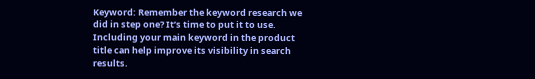Keyword: Remember the keyword research we did in step one? It’s time to put it to use. Including your main keyword in the product title can help improve its visibility in search results.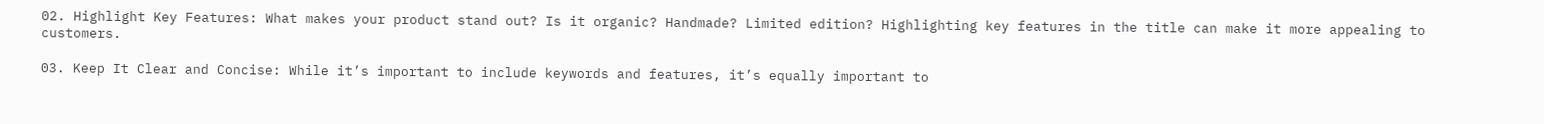02. Highlight Key Features: What makes your product stand out? Is it organic? Handmade? Limited edition? Highlighting key features in the title can make it more appealing to customers.

03. Keep It Clear and Concise: While it’s important to include keywords and features, it’s equally important to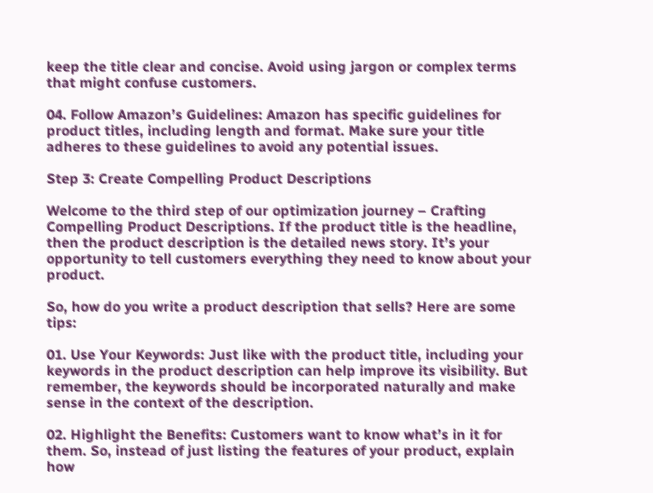keep the title clear and concise. Avoid using jargon or complex terms that might confuse customers.

04. Follow Amazon’s Guidelines: Amazon has specific guidelines for product titles, including length and format. Make sure your title adheres to these guidelines to avoid any potential issues.

Step 3: Create Compelling Product Descriptions

Welcome to the third step of our optimization journey – Crafting Compelling Product Descriptions. If the product title is the headline, then the product description is the detailed news story. It’s your opportunity to tell customers everything they need to know about your product.

So, how do you write a product description that sells? Here are some tips:

01. Use Your Keywords: Just like with the product title, including your keywords in the product description can help improve its visibility. But remember, the keywords should be incorporated naturally and make sense in the context of the description.

02. Highlight the Benefits: Customers want to know what’s in it for them. So, instead of just listing the features of your product, explain how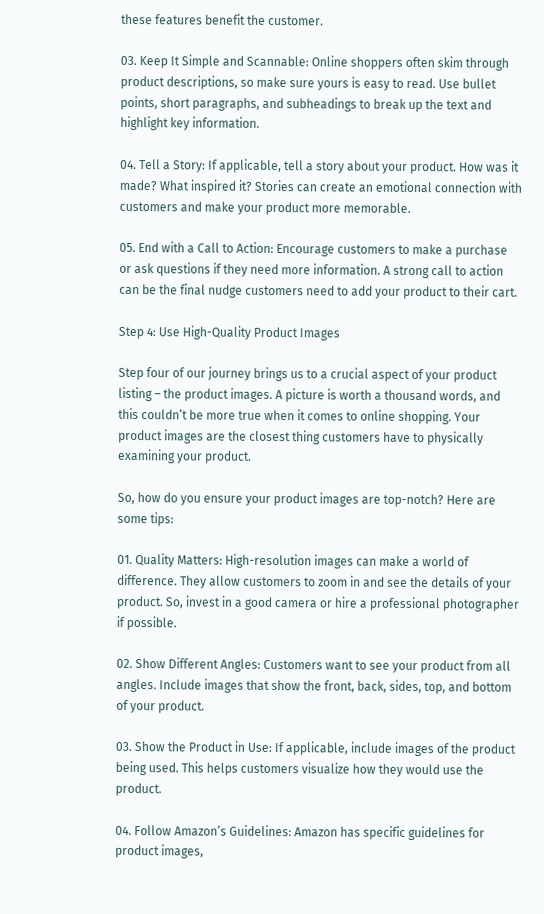these features benefit the customer.

03. Keep It Simple and Scannable: Online shoppers often skim through product descriptions, so make sure yours is easy to read. Use bullet points, short paragraphs, and subheadings to break up the text and highlight key information.

04. Tell a Story: If applicable, tell a story about your product. How was it made? What inspired it? Stories can create an emotional connection with customers and make your product more memorable.

05. End with a Call to Action: Encourage customers to make a purchase or ask questions if they need more information. A strong call to action can be the final nudge customers need to add your product to their cart.

Step 4: Use High-Quality Product Images

Step four of our journey brings us to a crucial aspect of your product listing – the product images. A picture is worth a thousand words, and this couldn’t be more true when it comes to online shopping. Your product images are the closest thing customers have to physically examining your product.

So, how do you ensure your product images are top-notch? Here are some tips:

01. Quality Matters: High-resolution images can make a world of difference. They allow customers to zoom in and see the details of your product. So, invest in a good camera or hire a professional photographer if possible.

02. Show Different Angles: Customers want to see your product from all angles. Include images that show the front, back, sides, top, and bottom of your product.

03. Show the Product in Use: If applicable, include images of the product being used. This helps customers visualize how they would use the product.

04. Follow Amazon’s Guidelines: Amazon has specific guidelines for product images,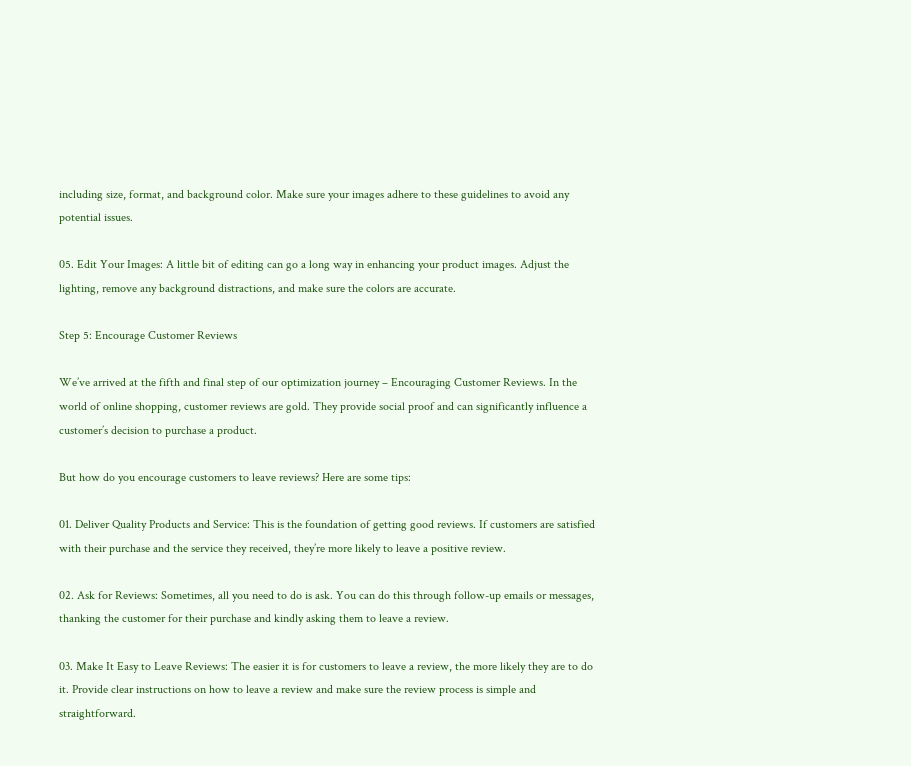including size, format, and background color. Make sure your images adhere to these guidelines to avoid any potential issues.

05. Edit Your Images: A little bit of editing can go a long way in enhancing your product images. Adjust the lighting, remove any background distractions, and make sure the colors are accurate.

Step 5: Encourage Customer Reviews

We’ve arrived at the fifth and final step of our optimization journey – Encouraging Customer Reviews. In the world of online shopping, customer reviews are gold. They provide social proof and can significantly influence a customer’s decision to purchase a product.

But how do you encourage customers to leave reviews? Here are some tips:

01. Deliver Quality Products and Service: This is the foundation of getting good reviews. If customers are satisfied with their purchase and the service they received, they’re more likely to leave a positive review.

02. Ask for Reviews: Sometimes, all you need to do is ask. You can do this through follow-up emails or messages, thanking the customer for their purchase and kindly asking them to leave a review.

03. Make It Easy to Leave Reviews: The easier it is for customers to leave a review, the more likely they are to do it. Provide clear instructions on how to leave a review and make sure the review process is simple and straightforward.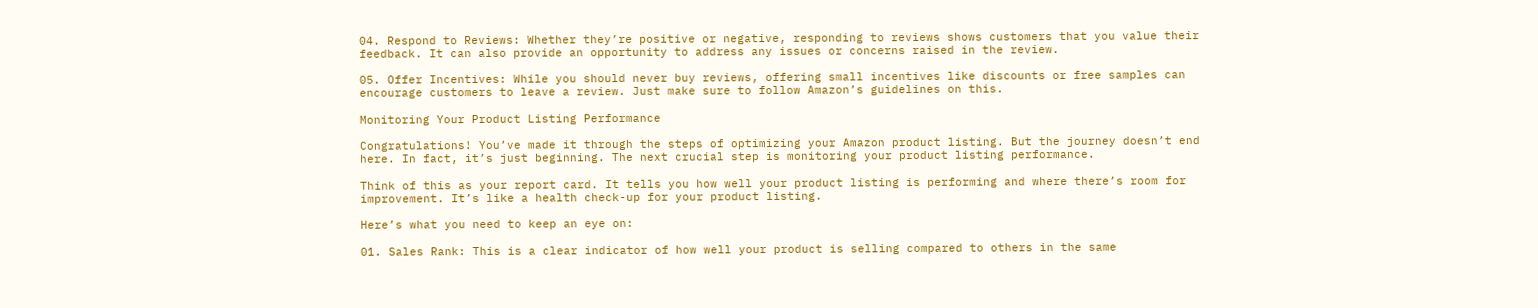04. Respond to Reviews: Whether they’re positive or negative, responding to reviews shows customers that you value their feedback. It can also provide an opportunity to address any issues or concerns raised in the review.

05. Offer Incentives: While you should never buy reviews, offering small incentives like discounts or free samples can encourage customers to leave a review. Just make sure to follow Amazon’s guidelines on this.

Monitoring Your Product Listing Performance

Congratulations! You’ve made it through the steps of optimizing your Amazon product listing. But the journey doesn’t end here. In fact, it’s just beginning. The next crucial step is monitoring your product listing performance.

Think of this as your report card. It tells you how well your product listing is performing and where there’s room for improvement. It’s like a health check-up for your product listing.

Here’s what you need to keep an eye on:

01. Sales Rank: This is a clear indicator of how well your product is selling compared to others in the same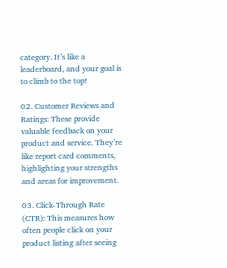category. It’s like a leaderboard, and your goal is to climb to the top!

02. Customer Reviews and Ratings: These provide valuable feedback on your product and service. They’re like report card comments, highlighting your strengths and areas for improvement.

03. Click-Through Rate (CTR): This measures how often people click on your product listing after seeing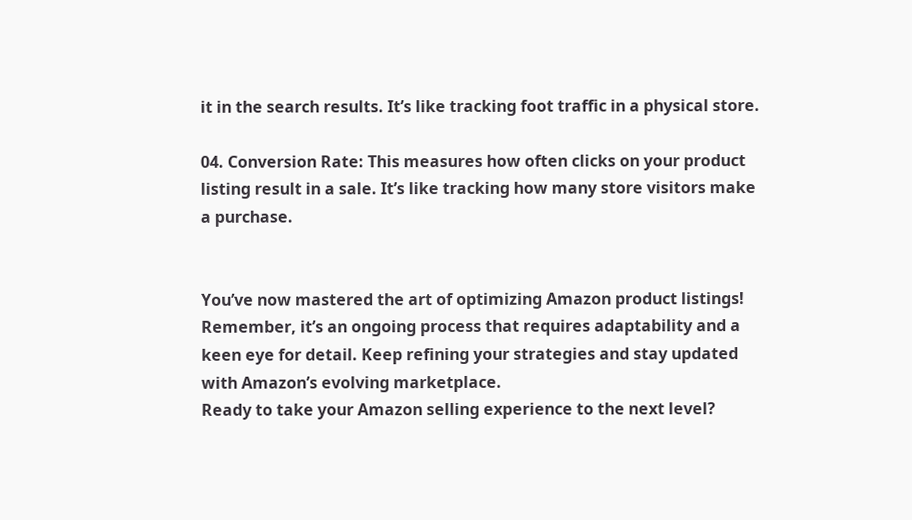it in the search results. It’s like tracking foot traffic in a physical store.

04. Conversion Rate: This measures how often clicks on your product listing result in a sale. It’s like tracking how many store visitors make a purchase.


You’ve now mastered the art of optimizing Amazon product listings! Remember, it’s an ongoing process that requires adaptability and a keen eye for detail. Keep refining your strategies and stay updated with Amazon’s evolving marketplace.
Ready to take your Amazon selling experience to the next level?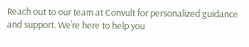Reach out to our team at Convult for personalized guidance and support. We’re here to help you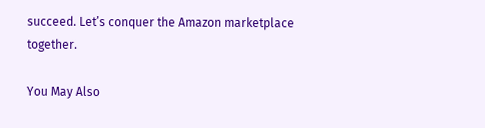succeed. Let’s conquer the Amazon marketplace together.

You May Also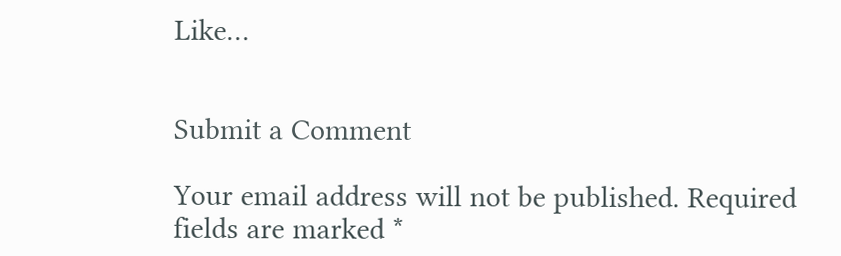Like…


Submit a Comment

Your email address will not be published. Required fields are marked *